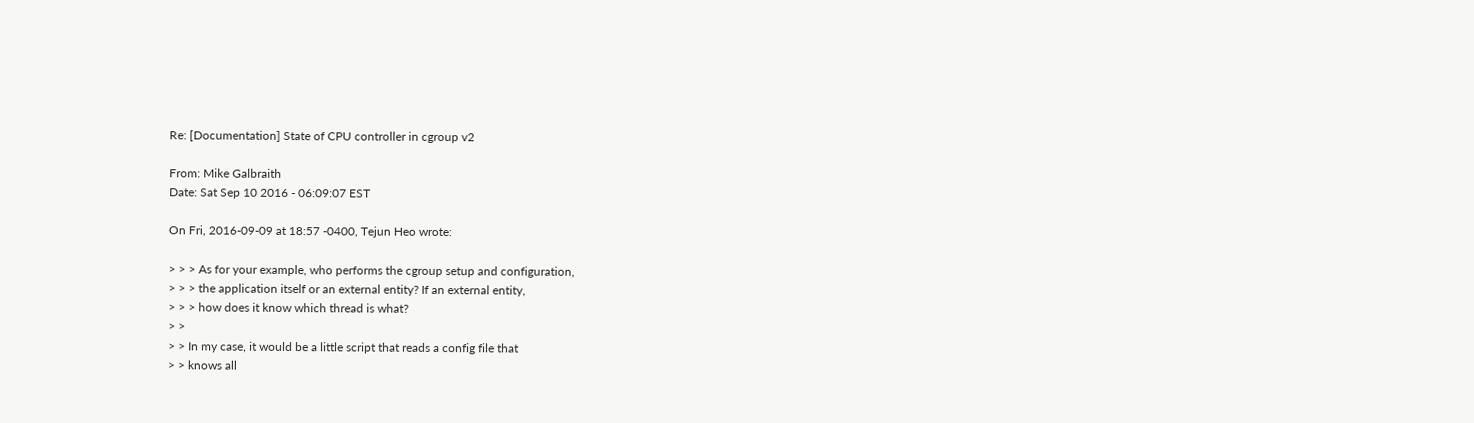Re: [Documentation] State of CPU controller in cgroup v2

From: Mike Galbraith
Date: Sat Sep 10 2016 - 06:09:07 EST

On Fri, 2016-09-09 at 18:57 -0400, Tejun Heo wrote:

> > > As for your example, who performs the cgroup setup and configuration,
> > > the application itself or an external entity? If an external entity,
> > > how does it know which thread is what?
> >
> > In my case, it would be a little script that reads a config file that
> > knows all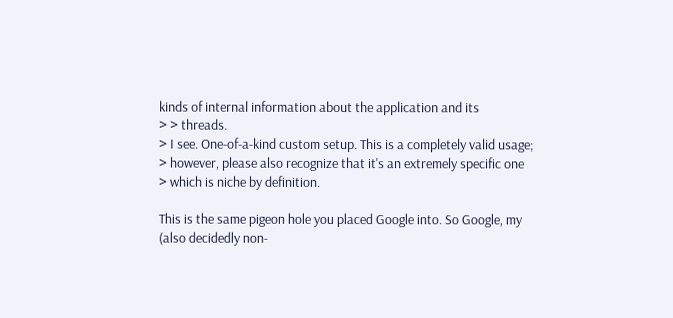kinds of internal information about the application and its
> > threads.
> I see. One-of-a-kind custom setup. This is a completely valid usage;
> however, please also recognize that it's an extremely specific one
> which is niche by definition.

This is the same pigeon hole you placed Google into. So Google, my
(also decidedly non-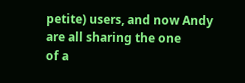petite) users, and now Andy are all sharing the one
of a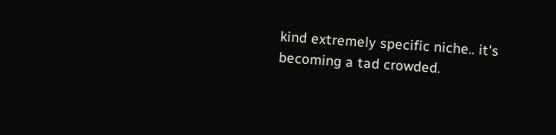kind extremely specific niche.. it's becoming a tad crowded.